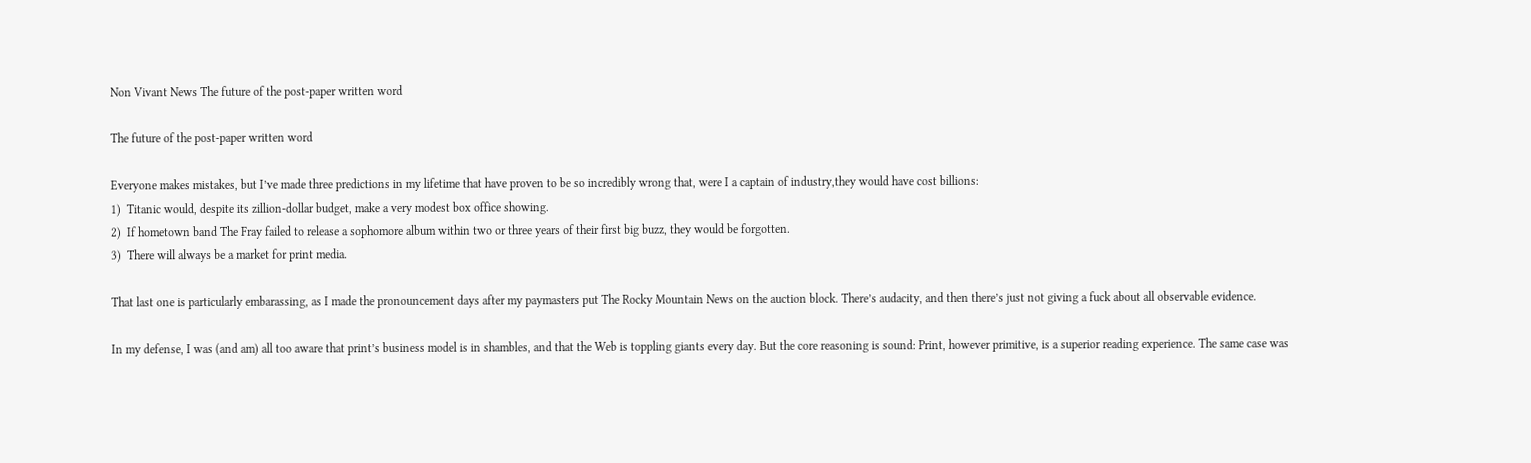Non Vivant News The future of the post-paper written word

The future of the post-paper written word

Everyone makes mistakes, but I’ve made three predictions in my lifetime that have proven to be so incredibly wrong that, were I a captain of industry,they would have cost billions:
1)  Titanic would, despite its zillion-dollar budget, make a very modest box office showing.
2)  If hometown band The Fray failed to release a sophomore album within two or three years of their first big buzz, they would be forgotten.
3)  There will always be a market for print media.

That last one is particularly embarassing, as I made the pronouncement days after my paymasters put The Rocky Mountain News on the auction block. There’s audacity, and then there’s just not giving a fuck about all observable evidence.

In my defense, I was (and am) all too aware that print’s business model is in shambles, and that the Web is toppling giants every day. But the core reasoning is sound: Print, however primitive, is a superior reading experience. The same case was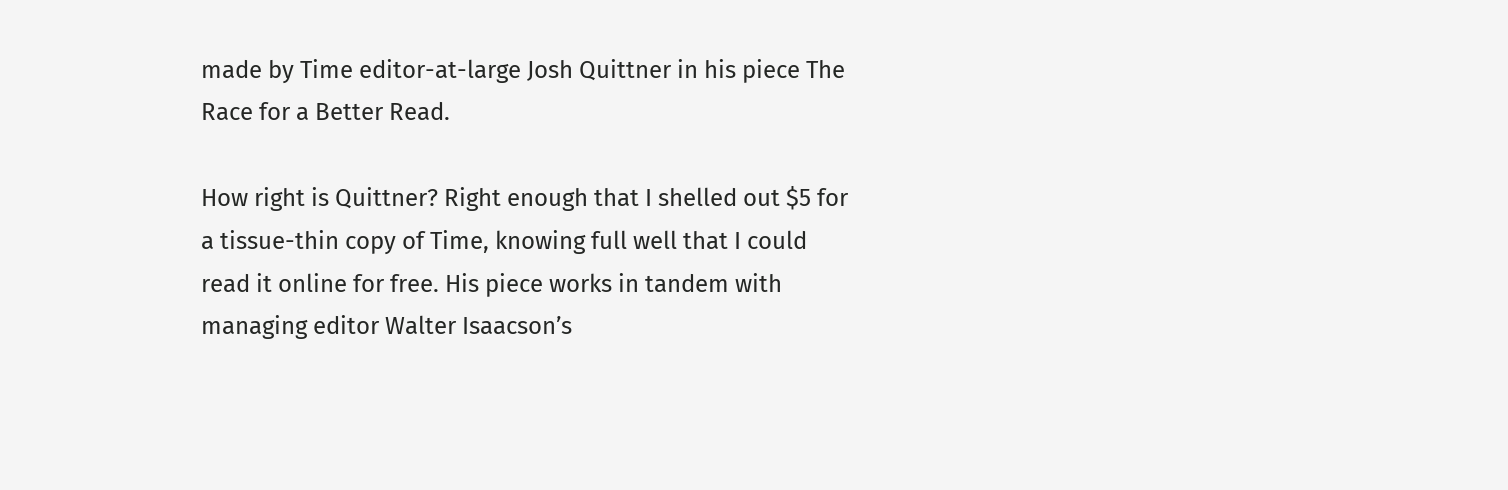made by Time editor-at-large Josh Quittner in his piece The Race for a Better Read.

How right is Quittner? Right enough that I shelled out $5 for a tissue-thin copy of Time, knowing full well that I could  read it online for free. His piece works in tandem with managing editor Walter Isaacson’s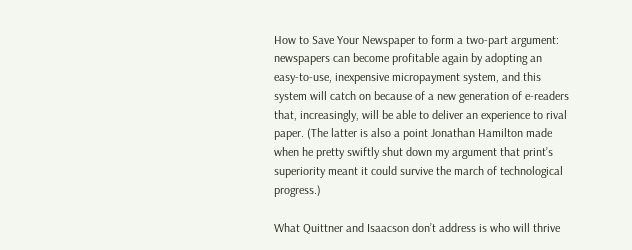How to Save Your Newspaper to form a two-part argument: newspapers can become profitable again by adopting an easy-to-use, inexpensive micropayment system, and this system will catch on because of a new generation of e-readers that, increasingly, will be able to deliver an experience to rival paper. (The latter is also a point Jonathan Hamilton made when he pretty swiftly shut down my argument that print’s superiority meant it could survive the march of technological progress.)

What Quittner and Isaacson don’t address is who will thrive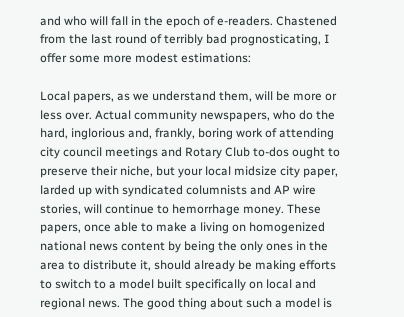and who will fall in the epoch of e-readers. Chastened from the last round of terribly bad prognosticating, I offer some more modest estimations:

Local papers, as we understand them, will be more or less over. Actual community newspapers, who do the hard, inglorious and, frankly, boring work of attending city council meetings and Rotary Club to-dos ought to preserve their niche, but your local midsize city paper, larded up with syndicated columnists and AP wire stories, will continue to hemorrhage money. These papers, once able to make a living on homogenized national news content by being the only ones in the area to distribute it, should already be making efforts to switch to a model built specifically on local and regional news. The good thing about such a model is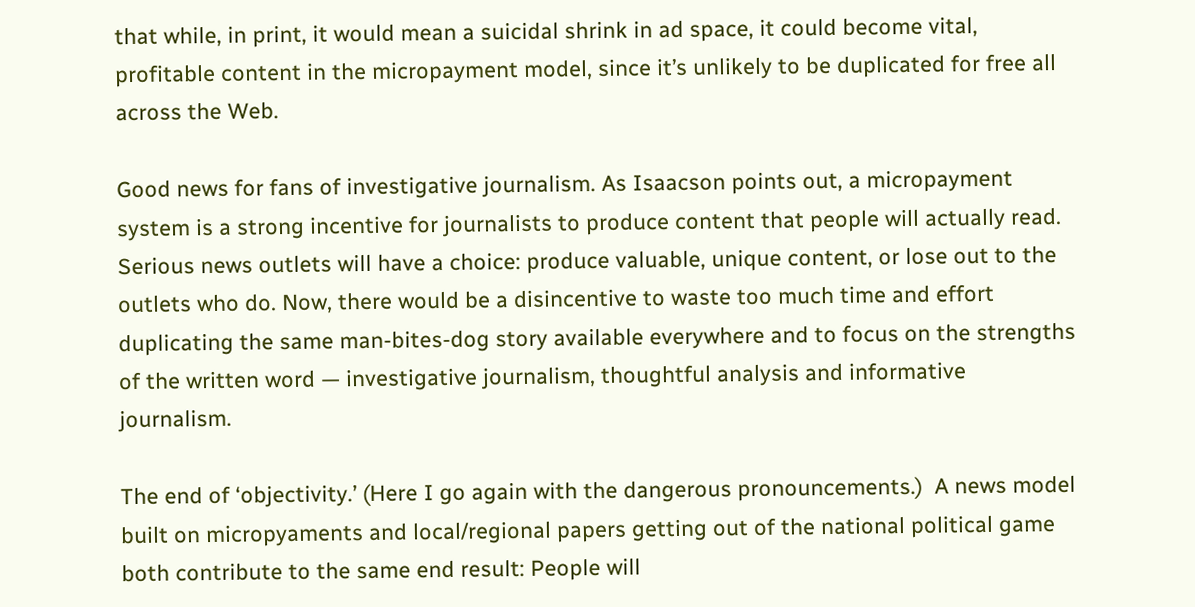that while, in print, it would mean a suicidal shrink in ad space, it could become vital, profitable content in the micropayment model, since it’s unlikely to be duplicated for free all across the Web.

Good news for fans of investigative journalism. As Isaacson points out, a micropayment system is a strong incentive for journalists to produce content that people will actually read. Serious news outlets will have a choice: produce valuable, unique content, or lose out to the outlets who do. Now, there would be a disincentive to waste too much time and effort duplicating the same man-bites-dog story available everywhere and to focus on the strengths of the written word — investigative journalism, thoughtful analysis and informative journalism.

The end of ‘objectivity.’ (Here I go again with the dangerous pronouncements.)  A news model built on micropyaments and local/regional papers getting out of the national political game both contribute to the same end result: People will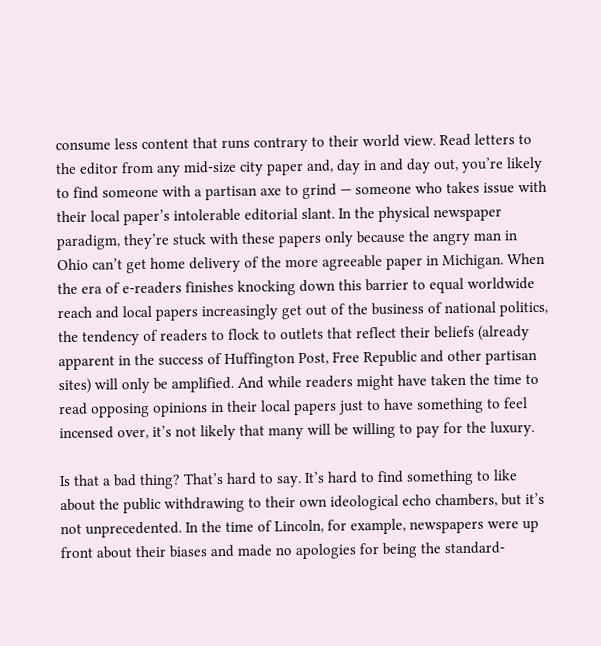consume less content that runs contrary to their world view. Read letters to the editor from any mid-size city paper and, day in and day out, you’re likely to find someone with a partisan axe to grind — someone who takes issue with their local paper’s intolerable editorial slant. In the physical newspaper paradigm, they’re stuck with these papers only because the angry man in Ohio can’t get home delivery of the more agreeable paper in Michigan. When the era of e-readers finishes knocking down this barrier to equal worldwide reach and local papers increasingly get out of the business of national politics, the tendency of readers to flock to outlets that reflect their beliefs (already apparent in the success of Huffington Post, Free Republic and other partisan sites) will only be amplified. And while readers might have taken the time to read opposing opinions in their local papers just to have something to feel incensed over, it’s not likely that many will be willing to pay for the luxury.

Is that a bad thing? That’s hard to say. It’s hard to find something to like about the public withdrawing to their own ideological echo chambers, but it’s not unprecedented. In the time of Lincoln, for example, newspapers were up front about their biases and made no apologies for being the standard-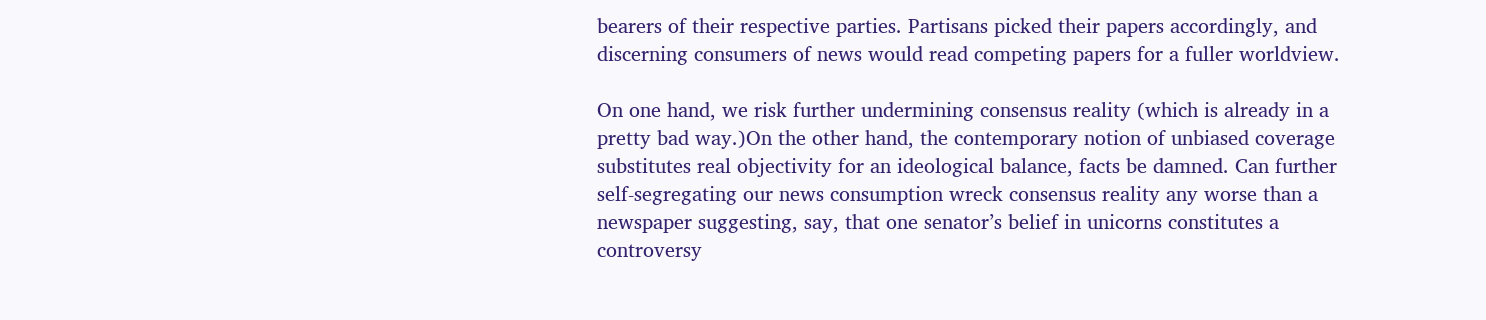bearers of their respective parties. Partisans picked their papers accordingly, and discerning consumers of news would read competing papers for a fuller worldview.

On one hand, we risk further undermining consensus reality (which is already in a pretty bad way.)On the other hand, the contemporary notion of unbiased coverage substitutes real objectivity for an ideological balance, facts be damned. Can further self-segregating our news consumption wreck consensus reality any worse than a newspaper suggesting, say, that one senator’s belief in unicorns constitutes a controversy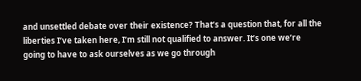and unsettled debate over their existence? That’s a question that, for all the liberties I’ve taken here, I’m still not qualified to answer. It’s one we’re going to have to ask ourselves as we go through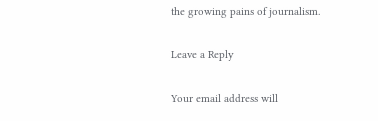the growing pains of journalism.

Leave a Reply

Your email address will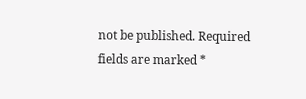not be published. Required fields are marked *